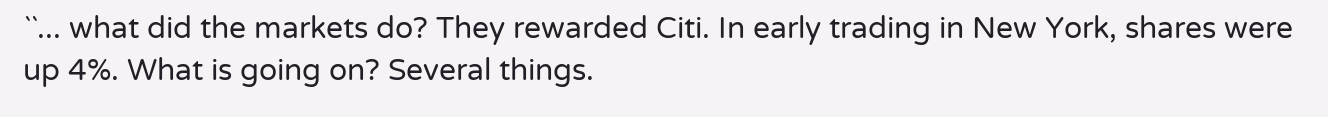``... what did the markets do? They rewarded Citi. In early trading in New York, shares were up 4%. What is going on? Several things.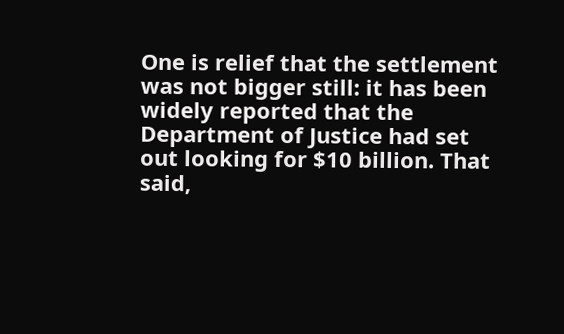One is relief that the settlement was not bigger still: it has been widely reported that the Department of Justice had set out looking for $10 billion. That said,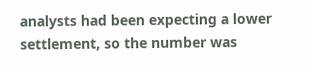analysts had been expecting a lower settlement, so the number was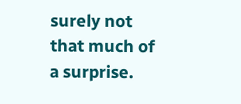surely not that much of a surprise.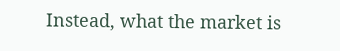Instead, what the market is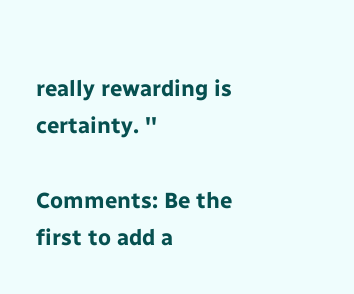really rewarding is certainty. ''

Comments: Be the first to add a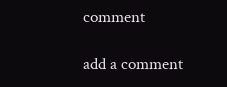comment

add a comment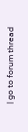| go to forum thread